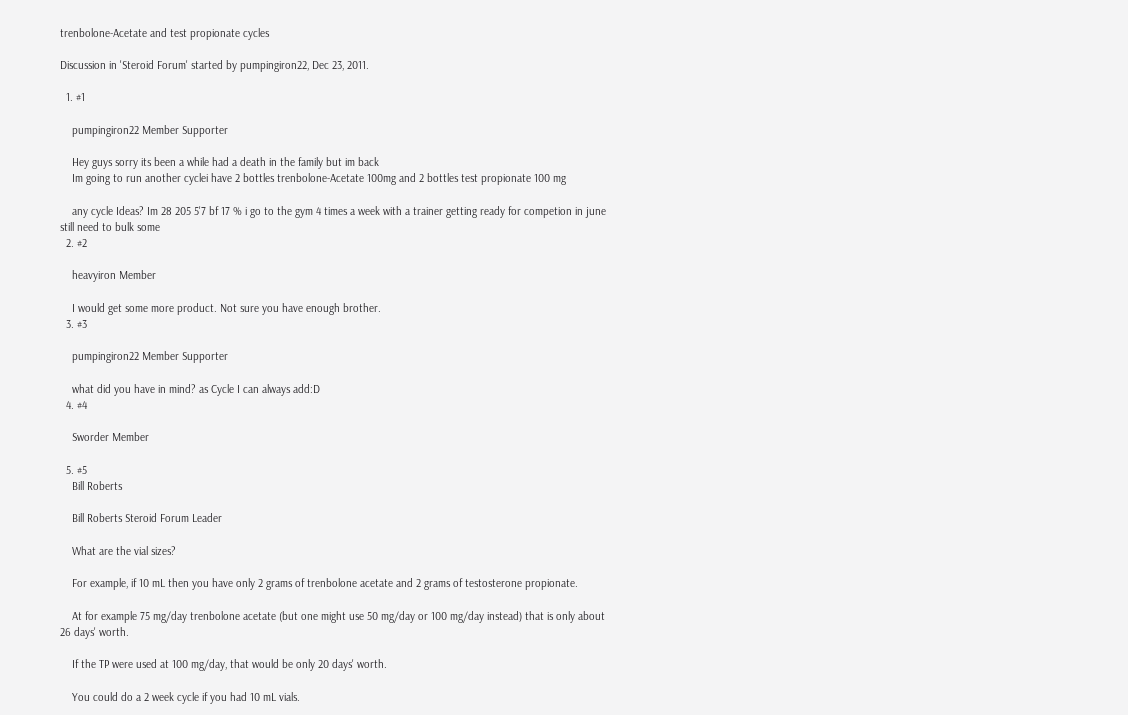trenbolone-Acetate and test propionate cycles

Discussion in 'Steroid Forum' started by pumpingiron22, Dec 23, 2011.

  1. #1

    pumpingiron22 Member Supporter

    Hey guys sorry its been a while had a death in the family but im back
    Im going to run another cyclei have 2 bottles trenbolone-Acetate 100mg and 2 bottles test propionate 100 mg

    any cycle Ideas? Im 28 205 5'7 bf 17 % i go to the gym 4 times a week with a trainer getting ready for competion in june still need to bulk some
  2. #2

    heavyiron Member

    I would get some more product. Not sure you have enough brother.
  3. #3

    pumpingiron22 Member Supporter

    what did you have in mind? as Cycle I can always add:D
  4. #4

    Sworder Member

  5. #5
    Bill Roberts

    Bill Roberts Steroid Forum Leader

    What are the vial sizes?

    For example, if 10 mL then you have only 2 grams of trenbolone acetate and 2 grams of testosterone propionate.

    At for example 75 mg/day trenbolone acetate (but one might use 50 mg/day or 100 mg/day instead) that is only about 26 days' worth.

    If the TP were used at 100 mg/day, that would be only 20 days' worth.

    You could do a 2 week cycle if you had 10 mL vials.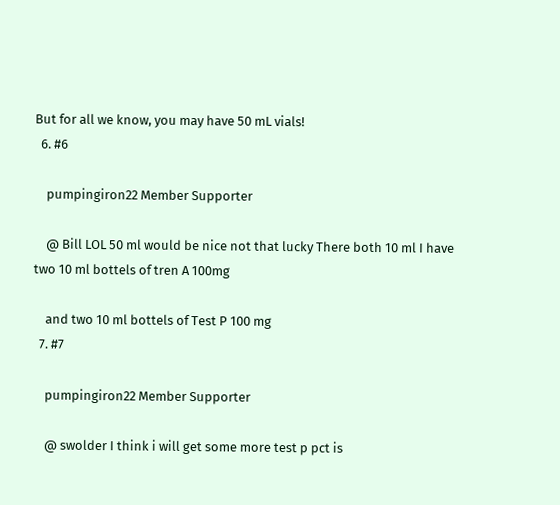But for all we know, you may have 50 mL vials!
  6. #6

    pumpingiron22 Member Supporter

    @ Bill LOL 50 ml would be nice not that lucky There both 10 ml I have two 10 ml bottels of tren A 100mg

    and two 10 ml bottels of Test P 100 mg
  7. #7

    pumpingiron22 Member Supporter

    @ swolder I think i will get some more test p pct is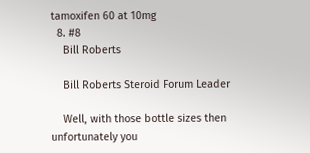tamoxifen 60 at 10mg
  8. #8
    Bill Roberts

    Bill Roberts Steroid Forum Leader

    Well, with those bottle sizes then unfortunately you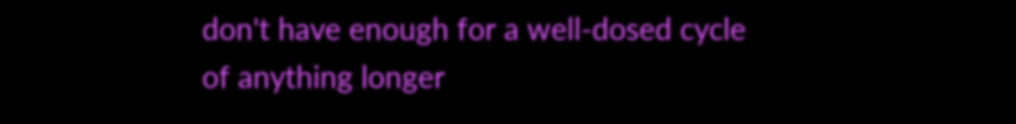don't have enough for a well-dosed cycle of anything longer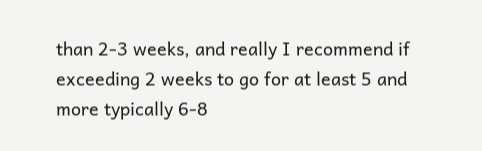than 2-3 weeks, and really I recommend if exceeding 2 weeks to go for at least 5 and more typically 6-8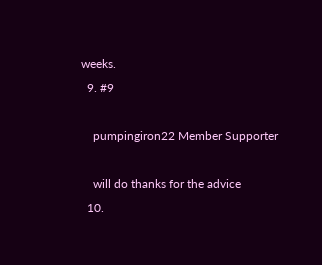weeks.
  9. #9

    pumpingiron22 Member Supporter

    will do thanks for the advice
  10.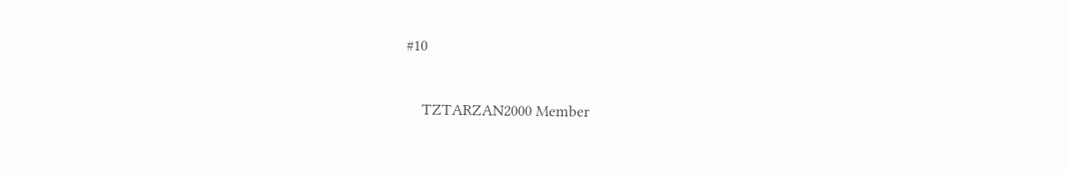#10

    TZTARZAN2000 Member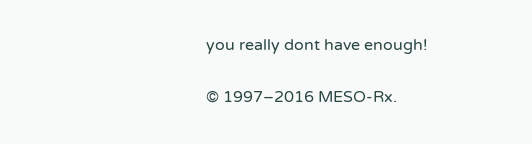you really dont have enough!

© 1997–2016 MESO-Rx.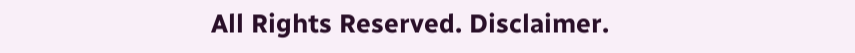All Rights Reserved. Disclaimer.